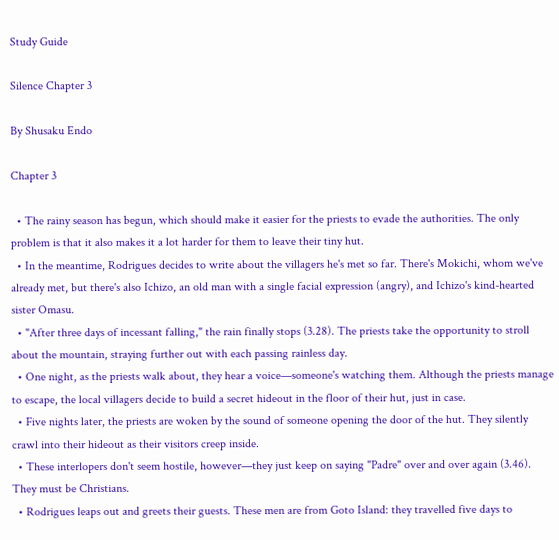Study Guide

Silence Chapter 3

By Shusaku Endo

Chapter 3

  • The rainy season has begun, which should make it easier for the priests to evade the authorities. The only problem is that it also makes it a lot harder for them to leave their tiny hut.
  • In the meantime, Rodrigues decides to write about the villagers he's met so far. There's Mokichi, whom we've already met, but there's also Ichizo, an old man with a single facial expression (angry), and Ichizo's kind-hearted sister Omasu.
  • "After three days of incessant falling," the rain finally stops (3.28). The priests take the opportunity to stroll about the mountain, straying further out with each passing rainless day.
  • One night, as the priests walk about, they hear a voice—someone's watching them. Although the priests manage to escape, the local villagers decide to build a secret hideout in the floor of their hut, just in case.
  • Five nights later, the priests are woken by the sound of someone opening the door of the hut. They silently crawl into their hideout as their visitors creep inside.
  • These interlopers don't seem hostile, however—they just keep on saying "Padre" over and over again (3.46). They must be Christians.
  • Rodrigues leaps out and greets their guests. These men are from Goto Island: they travelled five days to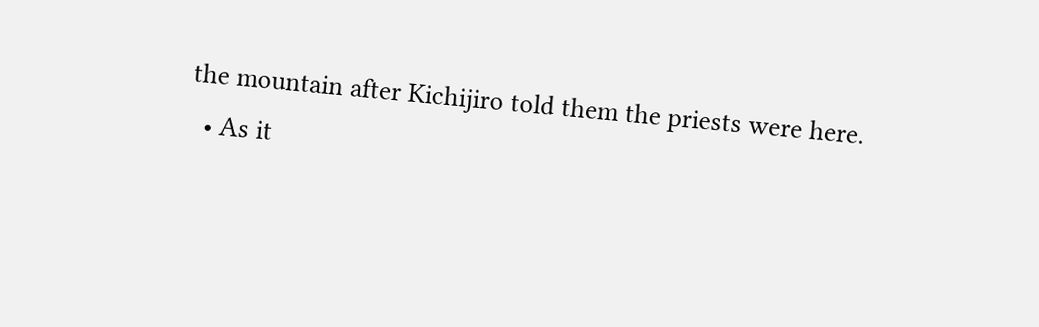the mountain after Kichijiro told them the priests were here.
  • As it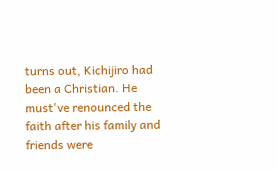turns out, Kichijiro had been a Christian. He must've renounced the faith after his family and friends were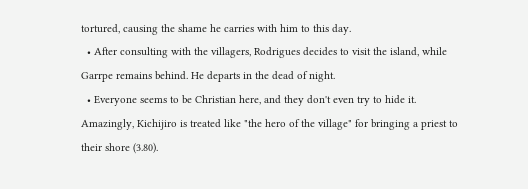tortured, causing the shame he carries with him to this day.
  • After consulting with the villagers, Rodrigues decides to visit the island, while Garrpe remains behind. He departs in the dead of night.
  • Everyone seems to be Christian here, and they don't even try to hide it. Amazingly, Kichijiro is treated like "the hero of the village" for bringing a priest to their shore (3.80).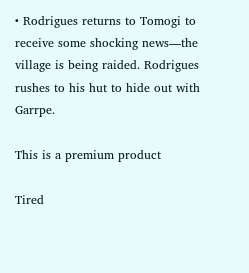• Rodrigues returns to Tomogi to receive some shocking news—the village is being raided. Rodrigues rushes to his hut to hide out with Garrpe.

This is a premium product

Tired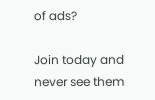of ads?

Join today and never see them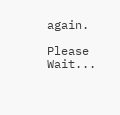again.

Please Wait...